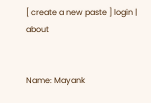[ create a new paste ] login | about


Name: Mayank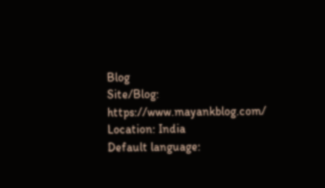Blog
Site/Blog: https://www.mayankblog.com/
Location: India
Default language: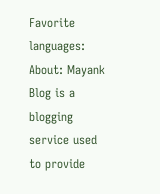Favorite languages:
About: Mayank Blog is a blogging service used to provide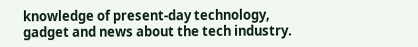knowledge of present-day technology, gadget and news about the tech industry.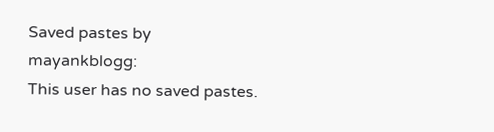Saved pastes by mayankblogg:
This user has no saved pastes.